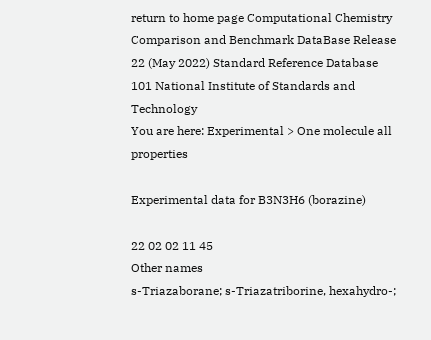return to home page Computational Chemistry Comparison and Benchmark DataBase Release 22 (May 2022) Standard Reference Database 101 National Institute of Standards and Technology
You are here: Experimental > One molecule all properties

Experimental data for B3N3H6 (borazine)

22 02 02 11 45
Other names
s-Triazaborane; s-Triazatriborine, hexahydro-;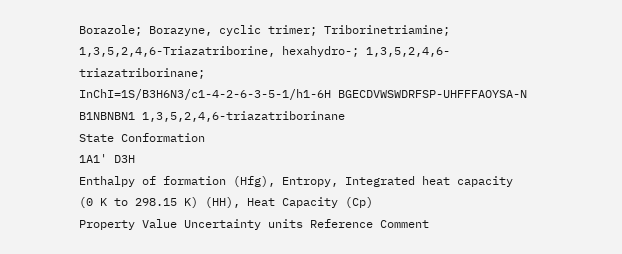Borazole; Borazyne, cyclic trimer; Triborinetriamine; 1,3,5,2,4,6-Triazatriborine, hexahydro-; 1,3,5,2,4,6-triazatriborinane;
InChI=1S/B3H6N3/c1-4-2-6-3-5-1/h1-6H BGECDVWSWDRFSP-UHFFFAOYSA-N B1NBNBN1 1,3,5,2,4,6-triazatriborinane
State Conformation
1A1' D3H
Enthalpy of formation (Hfg), Entropy, Integrated heat capacity (0 K to 298.15 K) (HH), Heat Capacity (Cp)
Property Value Uncertainty units Reference Comment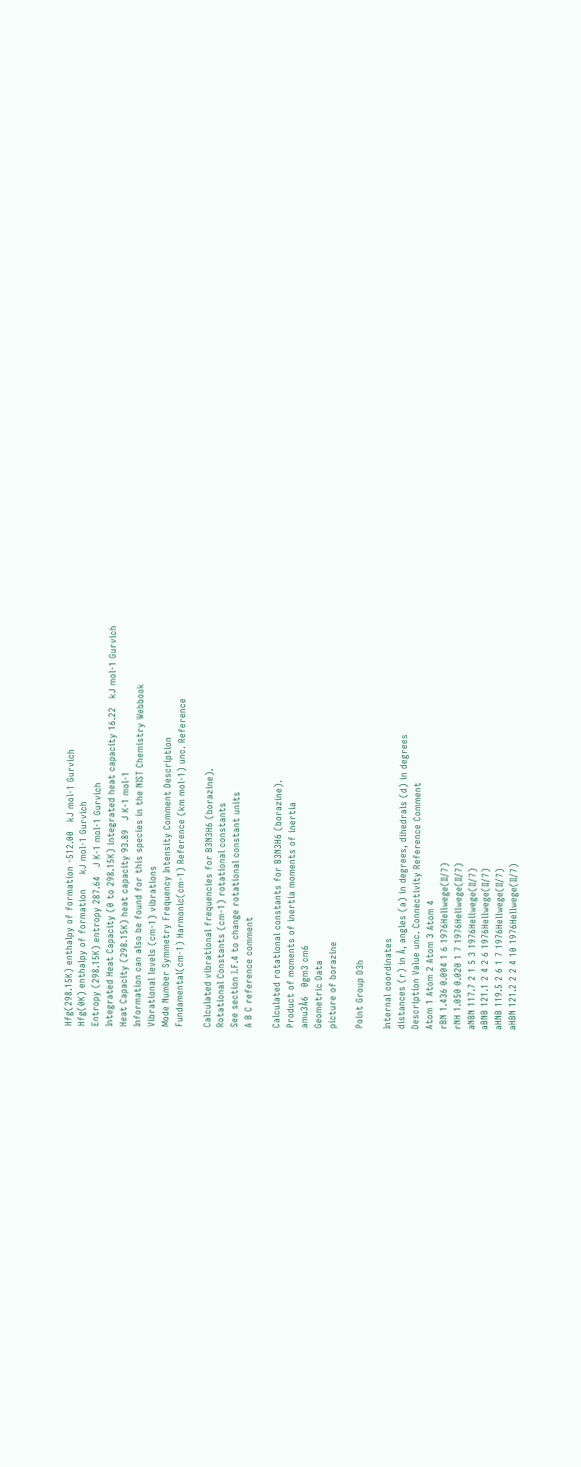Hfg(298.15K) enthalpy of formation -512.00   kJ mol-1 Gurvich
Hfg(0K) enthalpy of formation     kJ mol-1 Gurvich
Entropy (298.15K) entropy 287.64   J K-1 mol-1 Gurvich
Integrated Heat Capacity (0 to 298.15K) integrated heat capacity 16.22   kJ mol-1 Gurvich
Heat Capacity (298.15K) heat capacity 93.89   J K-1 mol-1
Information can also be found for this species in the NIST Chemistry Webbook
Vibrational levels (cm-1) vibrations
Mode Number Symmetry Frequency Intensity Comment Description
Fundamental(cm-1) Harmonic(cm-1) Reference (km mol-1) unc. Reference

Calculated vibrational frequencies for B3N3H6 (borazine).
Rotational Constants (cm-1) rotational constants
See section I.F.4 to change rotational constant units
A B C reference comment

Calculated rotational constants for B3N3H6 (borazine).
Product of moments of inertia moments of inertia
amu3Å6   0gm3 cm6
Geometric Data
picture of borazine

Point Group D3h

Internal coordinates
distances (r) in Å, angles (a) in degrees, dihedrals (d) in degrees
Description Value unc. Connectivity Reference Comment
Atom 1 Atom 2 Atom 3 Atom 4
rBN 1.436 0.004 1 6 1976Hellwege(II/7)
rNH 1.050 0.020 1 7 1976Hellwege(II/7)
aNBN 117.7 2 1 5 3 1976Hellwege(II/7)
aBNB 121.1 2 4 2 6 1976Hellwege(II/7)
aHNB 119.5 2 6 1 7 1976Hellwege(II/7)
aHBN 121.2 2 2 4 10 1976Hellwege(II/7)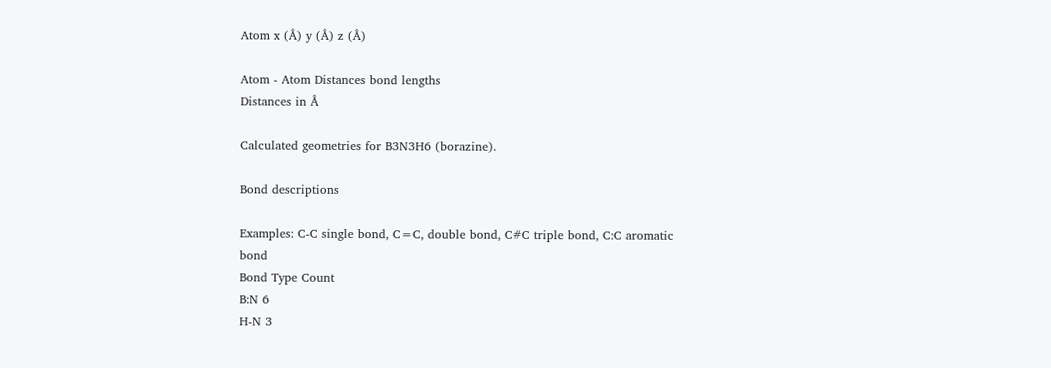Atom x (Å) y (Å) z (Å)

Atom - Atom Distances bond lengths
Distances in Å

Calculated geometries for B3N3H6 (borazine).

Bond descriptions

Examples: C-C single bond, C=C, double bond, C#C triple bond, C:C aromatic bond
Bond Type Count
B:N 6
H-N 3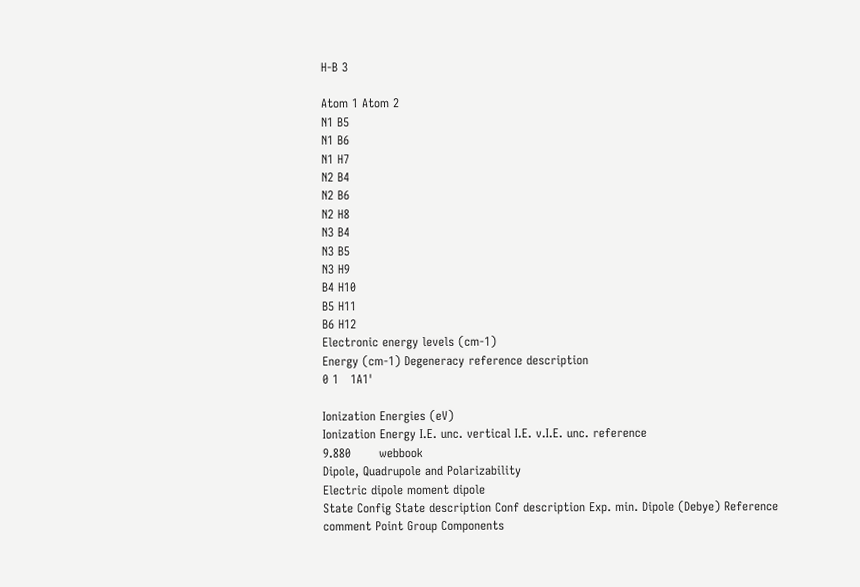H-B 3

Atom 1 Atom 2
N1 B5
N1 B6
N1 H7
N2 B4
N2 B6
N2 H8
N3 B4
N3 B5
N3 H9
B4 H10
B5 H11
B6 H12
Electronic energy levels (cm-1)
Energy (cm-1) Degeneracy reference description
0 1   1A1'

Ionization Energies (eV)
Ionization Energy I.E. unc. vertical I.E. v.I.E. unc. reference
9.880       webbook
Dipole, Quadrupole and Polarizability
Electric dipole moment dipole
State Config State description Conf description Exp. min. Dipole (Debye) Reference comment Point Group Components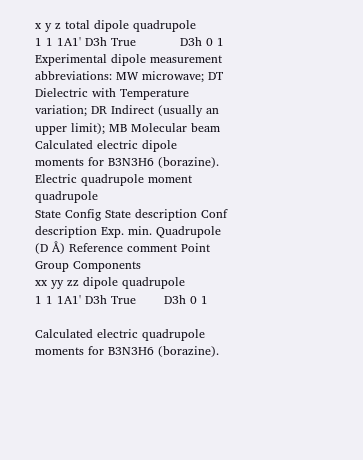x y z total dipole quadrupole
1 1 1A1' D3h True           D3h 0 1
Experimental dipole measurement abbreviations: MW microwave; DT Dielectric with Temperature variation; DR Indirect (usually an upper limit); MB Molecular beam
Calculated electric dipole moments for B3N3H6 (borazine).
Electric quadrupole moment quadrupole
State Config State description Conf description Exp. min. Quadrupole (D Å) Reference comment Point Group Components
xx yy zz dipole quadrupole
1 1 1A1' D3h True       D3h 0 1

Calculated electric quadrupole moments for B3N3H6 (borazine).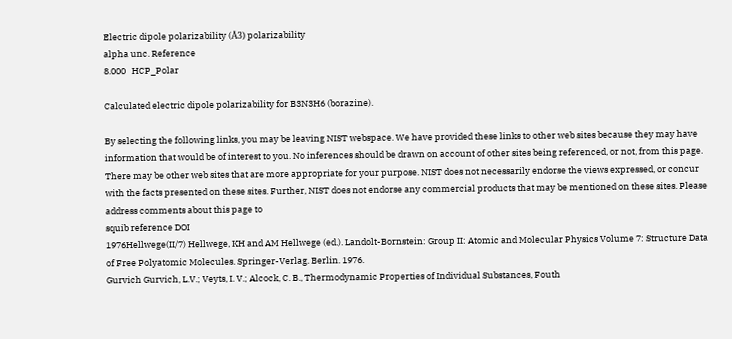Electric dipole polarizability (Å3) polarizability
alpha unc. Reference
8.000   HCP_Polar

Calculated electric dipole polarizability for B3N3H6 (borazine).

By selecting the following links, you may be leaving NIST webspace. We have provided these links to other web sites because they may have information that would be of interest to you. No inferences should be drawn on account of other sites being referenced, or not, from this page. There may be other web sites that are more appropriate for your purpose. NIST does not necessarily endorse the views expressed, or concur with the facts presented on these sites. Further, NIST does not endorse any commercial products that may be mentioned on these sites. Please address comments about this page to
squib reference DOI
1976Hellwege(II/7) Hellwege, KH and AM Hellwege (ed.). Landolt-Bornstein: Group II: Atomic and Molecular Physics Volume 7: Structure Data of Free Polyatomic Molecules. Springer-Verlag. Berlin. 1976.
Gurvich Gurvich, L.V.; Veyts, I. V.; Alcock, C. B., Thermodynamic Properties of Individual Substances, Fouth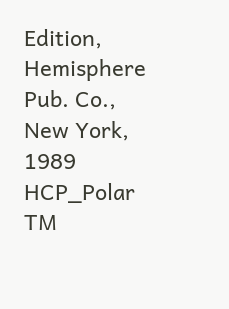Edition, Hemisphere Pub. Co., New York, 1989
HCP_Polar TM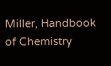Miller, Handbook of Chemistry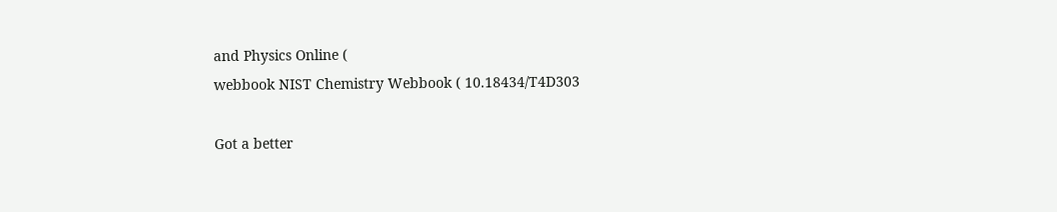and Physics Online (
webbook NIST Chemistry Webbook ( 10.18434/T4D303

Got a better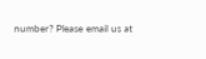number? Please email us at